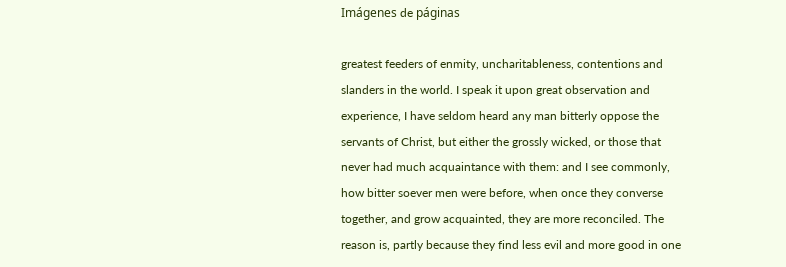Imágenes de páginas

greatest feeders of enmity, uncharitableness, contentions and slanders in the world. I speak it upon great observation and experience, I have seldom heard any man bitterly oppose the servants of Christ, but either the grossly wicked, or those that never had much acquaintance with them: and I see commonly, how bitter soever men were before, when once they converse together, and grow acquainted, they are more reconciled. The reason is, partly because they find less evil and more good in one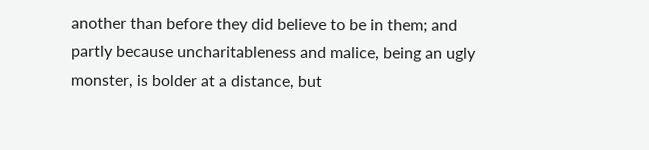another than before they did believe to be in them; and partly because uncharitableness and malice, being an ugly monster, is bolder at a distance, but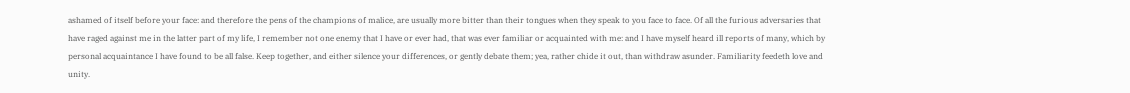ashamed of itself before your face: and therefore the pens of the champions of malice, are usually more bitter than their tongues when they speak to you face to face. Of all the furious adversaries that have raged against me in the latter part of my life, I remember not one enemy that I have or ever had, that was ever familiar or acquainted with me: and I have myself heard ill reports of many, which by personal acquaintance I have found to be all false. Keep together, and either silence your differences, or gently debate them; yea, rather chide it out, than withdraw asunder. Familiarity feedeth love and unity.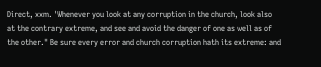Direct, xxm. 'Whenever you look at any corruption in the church, look also at the contrary extreme, and see and avoid the danger of one as well as of the other." Be sure every error and church corruption hath its extreme: and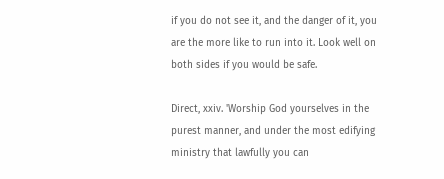if you do not see it, and the danger of it, you are the more like to run into it. Look well on both sides if you would be safe.

Direct, xxiv. 'Worship God yourselves in the purest manner, and under the most edifying ministry that lawfully you can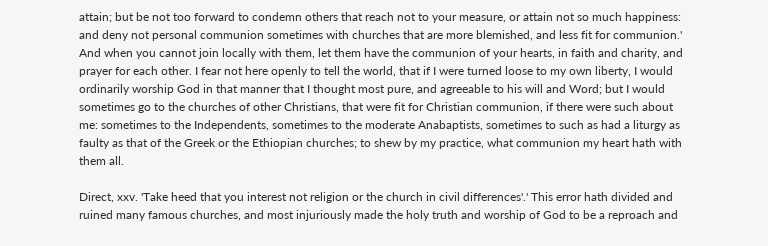attain; but be not too forward to condemn others that reach not to your measure, or attain not so much happiness: and deny not personal communion sometimes with churches that are more blemished, and less fit for communion.' And when you cannot join locally with them, let them have the communion of your hearts, in faith and charity, and prayer for each other. I fear not here openly to tell the world, that if I were turned loose to my own liberty, I would ordinarily worship God in that manner that I thought most pure, and agreeable to his will and Word; but I would sometimes go to the churches of other Christians, that were fit for Christian communion, if there were such about me: sometimes to the Independents, sometimes to the moderate Anabaptists, sometimes to such as had a liturgy as faulty as that of the Greek or the Ethiopian churches; to shew by my practice, what communion my heart hath with them all.

Direct, xxv. 'Take heed that you interest not religion or the church in civil differences'.' This error hath divided and ruined many famous churches, and most injuriously made the holy truth and worship of God to be a reproach and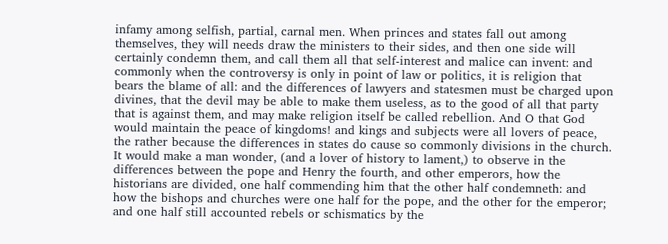infamy among selfish, partial, carnal men. When princes and states fall out among themselves, they will needs draw the ministers to their sides, and then one side will certainly condemn them, and call them all that self-interest and malice can invent: and commonly when the controversy is only in point of law or politics, it is religion that bears the blame of all: and the differences of lawyers and statesmen must be charged upon divines, that the devil may be able to make them useless, as to the good of all that party that is against them, and may make religion itself be called rebellion. And O that God would maintain the peace of kingdoms! and kings and subjects were all lovers of peace, the rather because the differences in states do cause so commonly divisions in the church. It would make a man wonder, (and a lover of history to lament,) to observe in the differences between the pope and Henry the fourth, and other emperors, how the historians are divided, one half commending him that the other half condemneth: and how the bishops and churches were one half for the pope, and the other for the emperor; and one half still accounted rebels or schismatics by the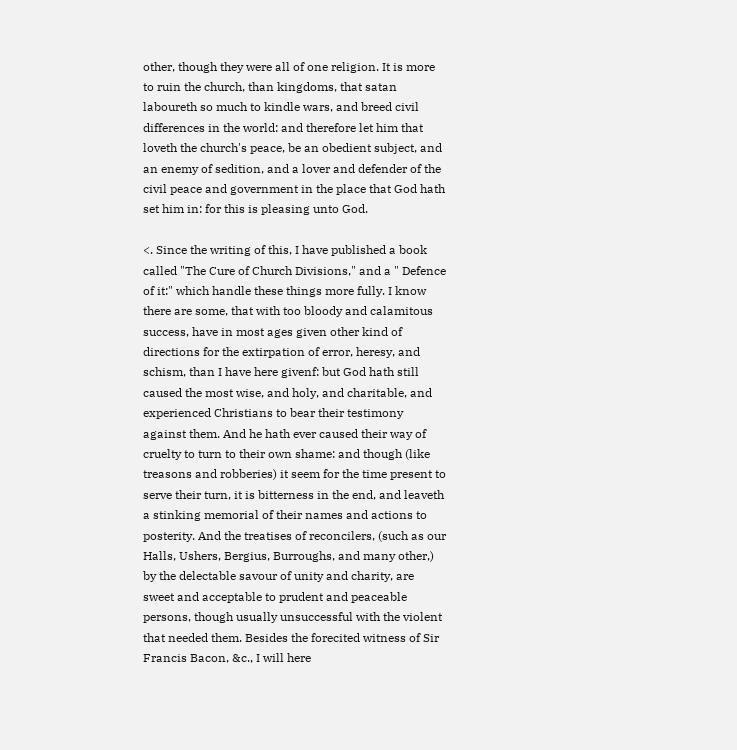other, though they were all of one religion. It is more to ruin the church, than kingdoms, that satan laboureth so much to kindle wars, and breed civil differences in the world: and therefore let him that loveth the church's peace, be an obedient subject, and an enemy of sedition, and a lover and defender of the civil peace and government in the place that God hath set him in: for this is pleasing unto God.

<. Since the writing of this, I have published a book called "The Cure of Church Divisions," and a " Defence of it:" which handle these things more fully. I know there are some, that with too bloody and calamitous success, have in most ages given other kind of directions for the extirpation of error, heresy, and schism, than I have here givenf: but God hath still caused the most wise, and holy, and charitable, and experienced Christians to bear their testimony against them. And he hath ever caused their way of cruelty to turn to their own shame: and though (like treasons and robberies) it seem for the time present to serve their turn, it is bitterness in the end, and leaveth a stinking memorial of their names and actions to posterity. And the treatises of reconcilers, (such as our Halls, Ushers, Bergius, Burroughs, and many other,) by the delectable savour of unity and charity, are sweet and acceptable to prudent and peaceable persons, though usually unsuccessful with the violent that needed them. Besides the forecited witness of Sir Francis Bacon, &c., I will here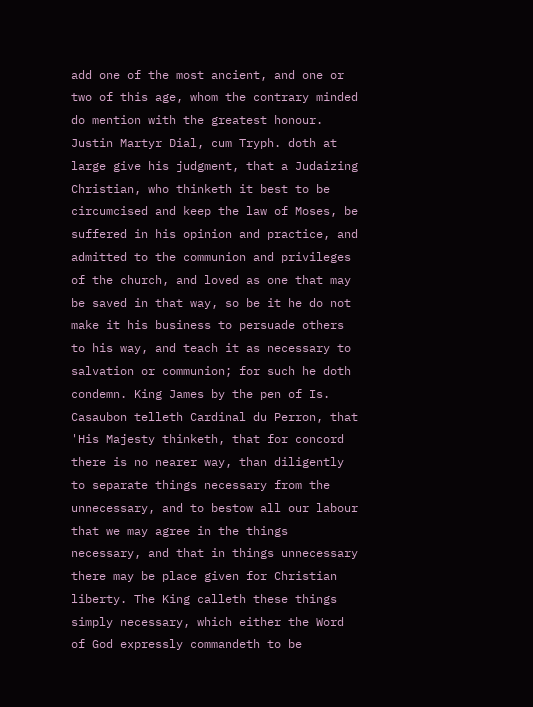add one of the most ancient, and one or two of this age, whom the contrary minded do mention with the greatest honour. Justin Martyr Dial, cum Tryph. doth at large give his judgment, that a Judaizing Christian, who thinketh it best to be circumcised and keep the law of Moses, be suffered in his opinion and practice, and admitted to the communion and privileges of the church, and loved as one that may be saved in that way, so be it he do not make it his business to persuade others to his way, and teach it as necessary to salvation or communion; for such he doth condemn. King James by the pen of Is. Casaubon telleth Cardinal du Perron, that 'His Majesty thinketh, that for concord there is no nearer way, than diligently to separate things necessary from the unnecessary, and to bestow all our labour that we may agree in the things necessary, and that in things unnecessary there may be place given for Christian liberty. The King calleth these things simply necessary, which either the Word of God expressly commandeth to be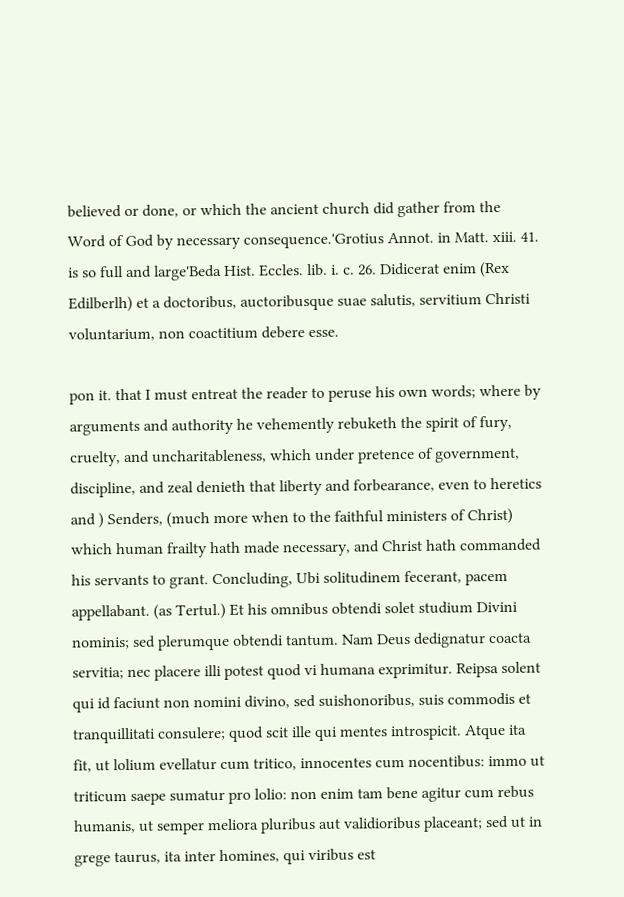believed or done, or which the ancient church did gather from the Word of God by necessary consequence.'Grotius Annot. in Matt. xiii. 41. is so full and large'Beda Hist. Eccles. lib. i. c. 26. Didicerat enim (Rex Edilberlh) et a doctoribus, auctoribusque suae salutis, servitium Christi voluntarium, non coactitium debere esse.

pon it. that I must entreat the reader to peruse his own words; where by arguments and authority he vehemently rebuketh the spirit of fury, cruelty, and uncharitableness, which under pretence of government, discipline, and zeal denieth that liberty and forbearance, even to heretics and ) Senders, (much more when to the faithful ministers of Christ) which human frailty hath made necessary, and Christ hath commanded his servants to grant. Concluding, Ubi solitudinem fecerant, pacem appellabant. (as Tertul.) Et his omnibus obtendi solet studium Divini nominis; sed plerumque obtendi tantum. Nam Deus dedignatur coacta servitia; nec placere illi potest quod vi humana exprimitur. Reipsa solent qui id faciunt non nomini divino, sed suishonoribus, suis commodis et tranquillitati consulere; quod scit ille qui mentes introspicit. Atque ita fit, ut lolium evellatur cum tritico, innocentes cum nocentibus: immo ut triticum saepe sumatur pro lolio: non enim tam bene agitur cum rebus humanis, ut semper meliora pluribus aut validioribus placeant; sed ut in grege taurus, ita inter homines, qui viribus est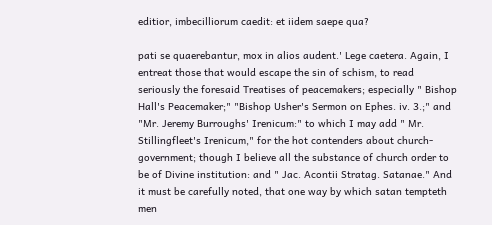editior, imbecilliorum caedit: et iidem saepe qua?

pati se quaerebantur, mox in alios audent.' Lege caetera. Again, I entreat those that would escape the sin of schism, to read seriously the foresaid Treatises of peacemakers; especially " Bishop Hall's Peacemaker;" "Bishop Usher's Sermon on Ephes. iv. 3.;" and "Mr. Jeremy Burroughs' Irenicum:" to which I may add " Mr. Stillingfleet's Irenicum," for the hot contenders about church-government; though I believe all the substance of church order to be of Divine institution: and " Jac. Acontii Stratag. Satanae." And it must be carefully noted, that one way by which satan tempteth men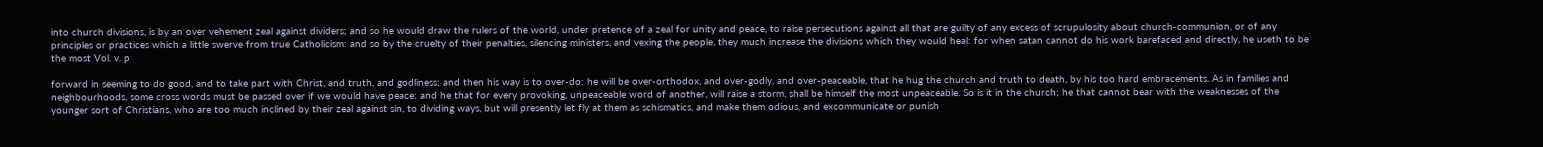into church divisions, is by an over vehement zeal against dividers; and so he would draw the rulers of the world, under pretence of a zeal for unity and peace, to raise persecutions against all that are guilty of any excess of scrupulosity about church-communion, or of any principles or practices which a little swerve from true Catholicism: and so by the cruelty of their penalties, silencing ministers, and vexing the people, they much increase the divisions which they would heal: for when satan cannot do his work barefaced and directly, he useth to be the most Vol. v. p

forward in seeming to do good, and to take part with Christ, and truth, and godliness; and then his way is to over-do: he will be over-orthodox, and over-godly, and over-peaceable, that he hug the church and truth to death, by his too hard embracements. As in families and neighbourhoods, some cross words must be passed over if we would have peace: and he that for every provoking, unpeaceable word of another, will raise a storm, shall be himself the most unpeaceable. So is it in the church; he that cannot bear with the weaknesses of the younger sort of Christians, who are too much inclined by their zeal against sin, to dividing ways, but will presently let fly at them as schismatics, and make them odious, and excommunicate or punish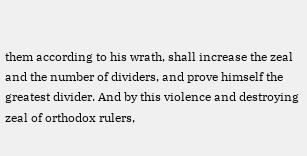them according to his wrath, shall increase the zeal and the number of dividers, and prove himself the greatest divider. And by this violence and destroying zeal of orthodox rulers,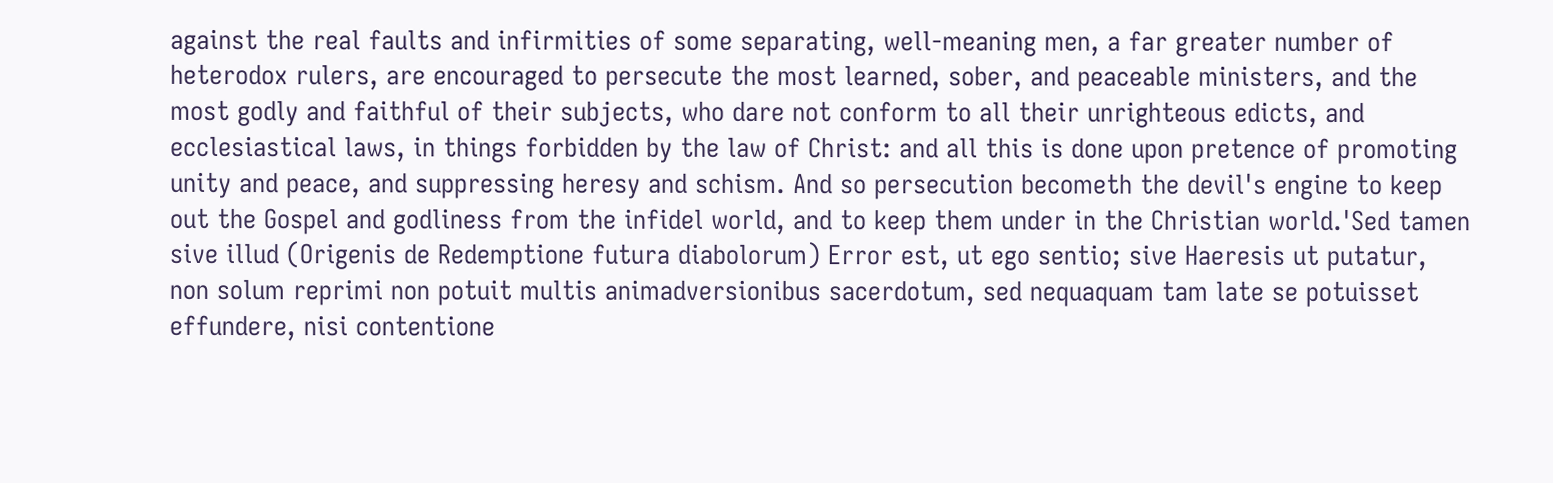against the real faults and infirmities of some separating, well-meaning men, a far greater number of heterodox rulers, are encouraged to persecute the most learned, sober, and peaceable ministers, and the most godly and faithful of their subjects, who dare not conform to all their unrighteous edicts, and ecclesiastical laws, in things forbidden by the law of Christ: and all this is done upon pretence of promoting unity and peace, and suppressing heresy and schism. And so persecution becometh the devil's engine to keep out the Gospel and godliness from the infidel world, and to keep them under in the Christian world.'Sed tamen sive illud (Origenis de Redemptione futura diabolorum) Error est, ut ego sentio; sive Haeresis ut putatur, non solum reprimi non potuit multis animadversionibus sacerdotum, sed nequaquam tam late se potuisset effundere, nisi contentione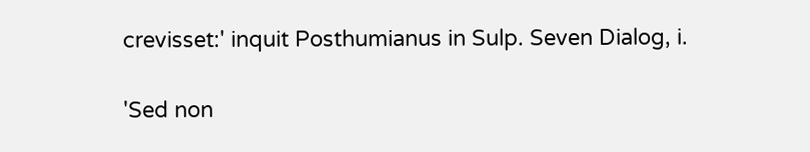crevisset:' inquit Posthumianus in Sulp. Seven Dialog, i.

'Sed non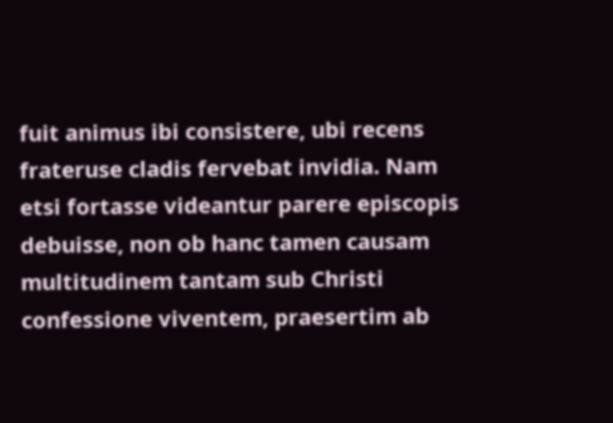fuit animus ibi consistere, ubi recens frateruse cladis fervebat invidia. Nam etsi fortasse videantur parere episcopis debuisse, non ob hanc tamen causam multitudinem tantam sub Christi confessione viventem, praesertim ab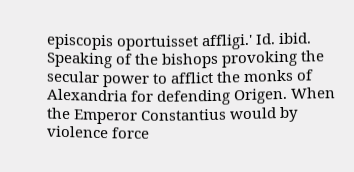episcopis oportuisset affligi.' Id. ibid. Speaking of the bishops provoking the secular power to afflict the monks of Alexandria for defending Origen. When the Emperor Constantius would by violence force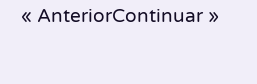« AnteriorContinuar »